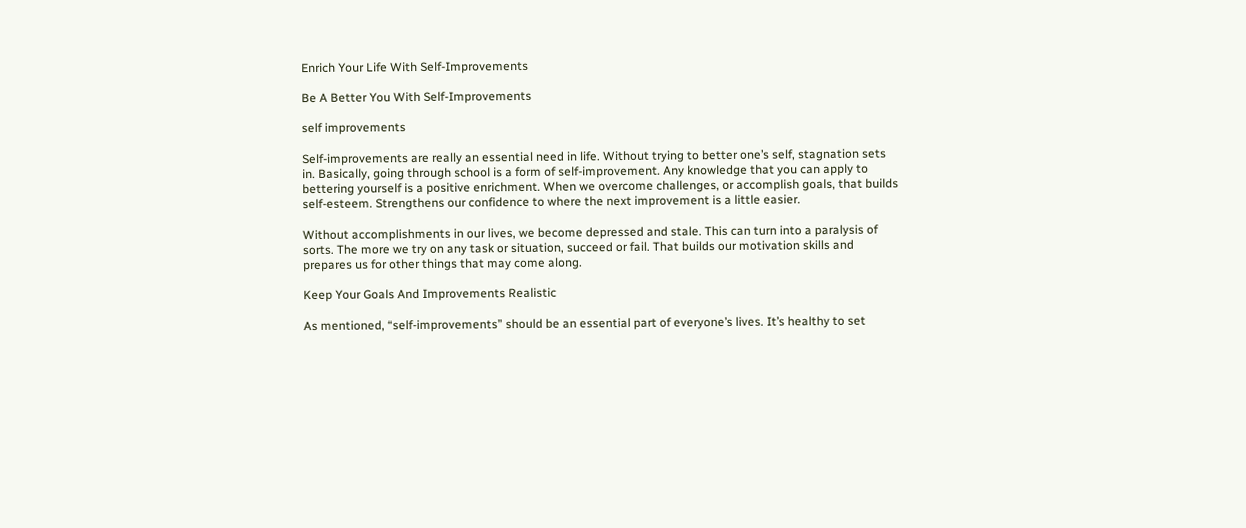Enrich Your Life With Self-Improvements

Be A Better You With Self-Improvements

self improvements

Self-improvements are really an essential need in life. Without trying to better one’s self, stagnation sets in. Basically, going through school is a form of self-improvement. Any knowledge that you can apply to bettering yourself is a positive enrichment. When we overcome challenges, or accomplish goals, that builds self-esteem. Strengthens our confidence to where the next improvement is a little easier.

Without accomplishments in our lives, we become depressed and stale. This can turn into a paralysis of sorts. The more we try on any task or situation, succeed or fail. That builds our motivation skills and prepares us for other things that may come along.

Keep Your Goals And Improvements Realistic

As mentioned, “self-improvements” should be an essential part of everyone’s lives. It’s healthy to set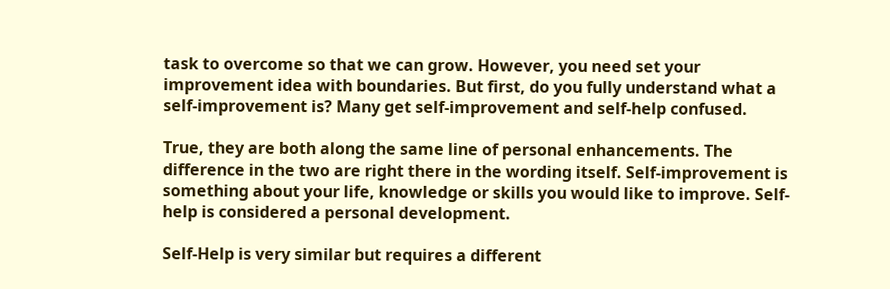task to overcome so that we can grow. However, you need set your improvement idea with boundaries. But first, do you fully understand what a self-improvement is? Many get self-improvement and self-help confused.

True, they are both along the same line of personal enhancements. The difference in the two are right there in the wording itself. Self-improvement is something about your life, knowledge or skills you would like to improve. Self-help is considered a personal development.

Self-Help is very similar but requires a different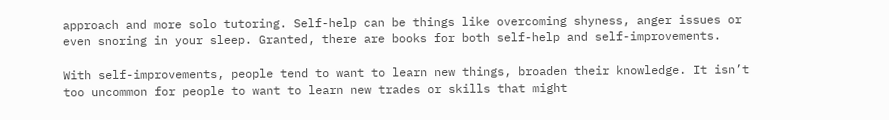approach and more solo tutoring. Self-help can be things like overcoming shyness, anger issues or even snoring in your sleep. Granted, there are books for both self-help and self-improvements.

With self-improvements, people tend to want to learn new things, broaden their knowledge. It isn’t too uncommon for people to want to learn new trades or skills that might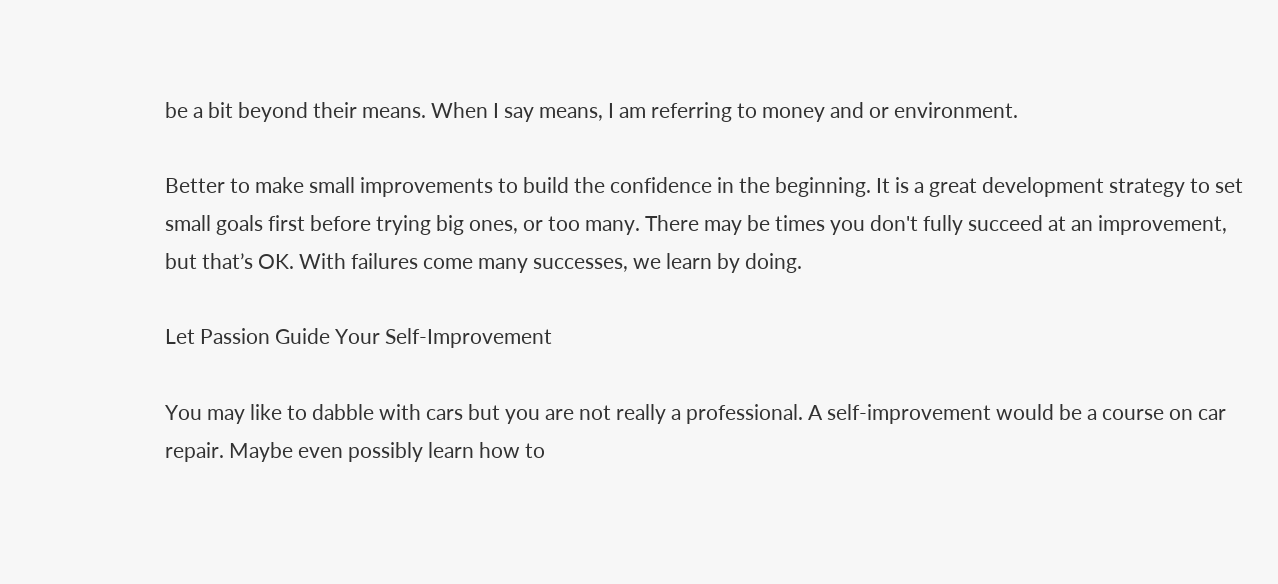be a bit beyond their means. When I say means, I am referring to money and or environment.

Better to make small improvements to build the confidence in the beginning. It is a great development strategy to set small goals first before trying big ones, or too many. There may be times you don't fully succeed at an improvement, but that’s OK. With failures come many successes, we learn by doing.

Let Passion Guide Your Self-Improvement

You may like to dabble with cars but you are not really a professional. A self-improvement would be a course on car repair. Maybe even possibly learn how to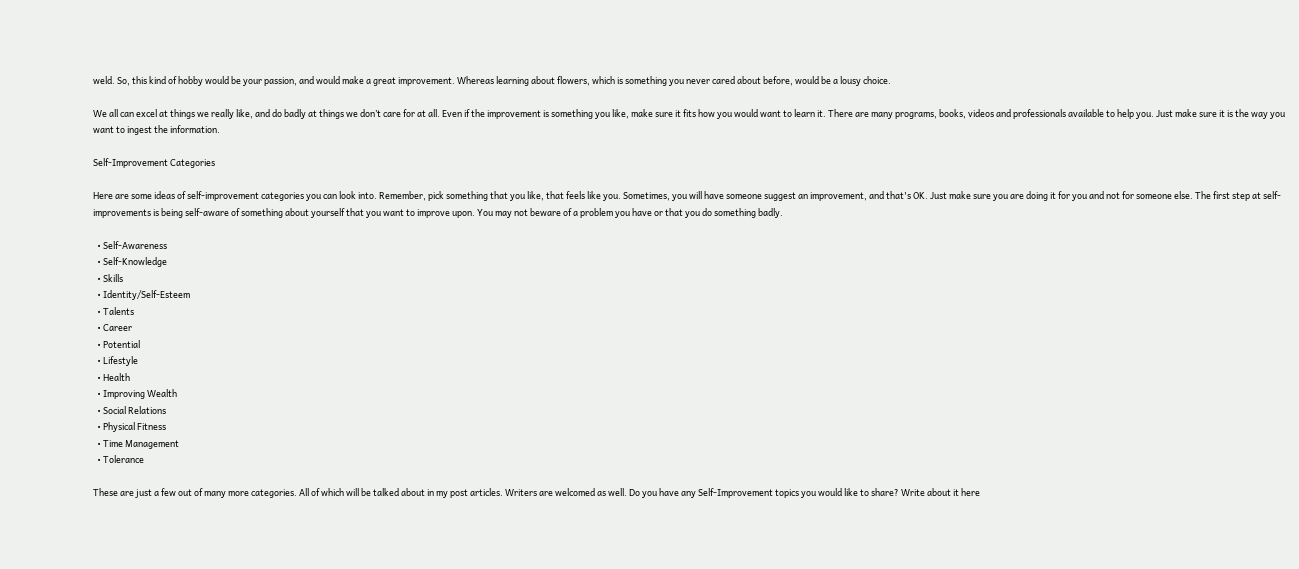weld. So, this kind of hobby would be your passion, and would make a great improvement. Whereas learning about flowers, which is something you never cared about before, would be a lousy choice.

We all can excel at things we really like, and do badly at things we don’t care for at all. Even if the improvement is something you like, make sure it fits how you would want to learn it. There are many programs, books, videos and professionals available to help you. Just make sure it is the way you want to ingest the information.

Self-Improvement Categories

Here are some ideas of self-improvement categories you can look into. Remember, pick something that you like, that feels like you. Sometimes, you will have someone suggest an improvement, and that's OK. Just make sure you are doing it for you and not for someone else. The first step at self-improvements is being self-aware of something about yourself that you want to improve upon. You may not beware of a problem you have or that you do something badly.

  • Self-Awareness
  • Self-Knowledge
  • Skills
  • Identity/Self-Esteem
  • Talents
  • Career
  • Potential
  • Lifestyle
  • Health
  • Improving Wealth
  • Social Relations
  • Physical Fitness
  • Time Management
  • Tolerance

These are just a few out of many more categories. All of which will be talked about in my post articles. Writers are welcomed as well. Do you have any Self-Improvement topics you would like to share? Write about it here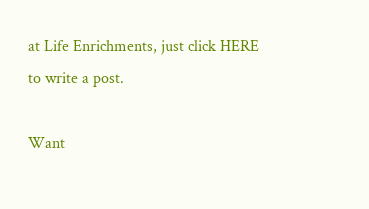at Life Enrichments, just click HERE to write a post.

Want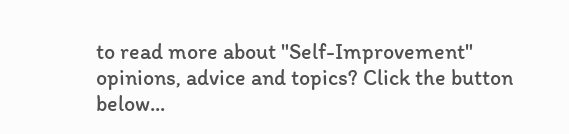to read more about "Self-Improvement" opinions, advice and topics? Click the button below...